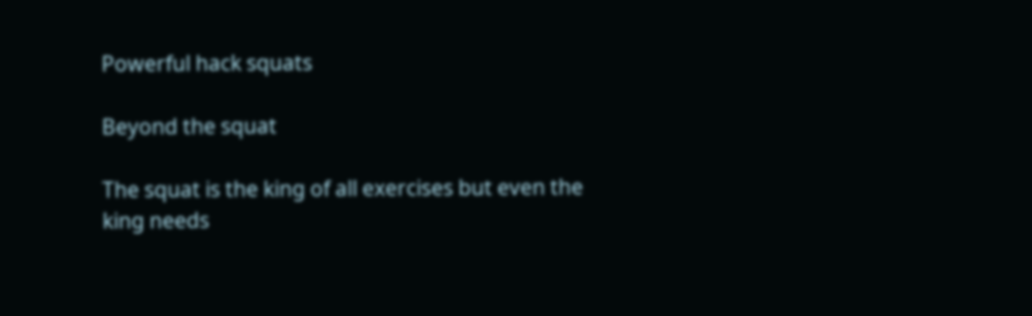Powerful hack squats

Beyond the squat

The squat is the king of all exercises but even the king needs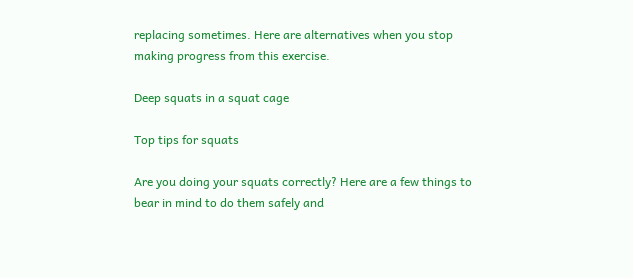replacing sometimes. Here are alternatives when you stop making progress from this exercise.

Deep squats in a squat cage

Top tips for squats

Are you doing your squats correctly? Here are a few things to bear in mind to do them safely and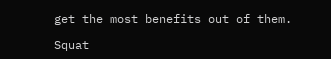get the most benefits out of them.

Squat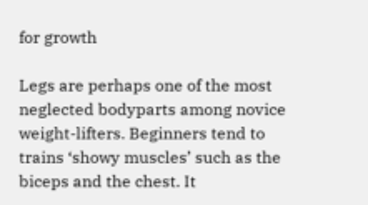for growth

Legs are perhaps one of the most neglected bodyparts among novice weight-lifters. Beginners tend to trains ‘showy muscles’ such as the biceps and the chest. It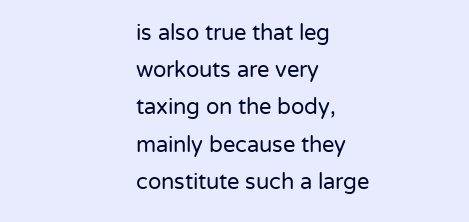is also true that leg workouts are very taxing on the body, mainly because they constitute such a large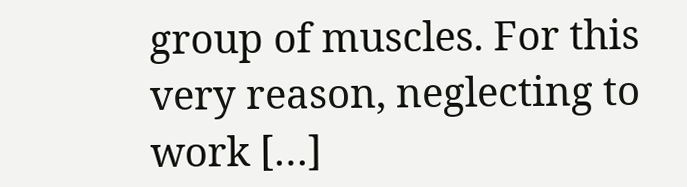group of muscles. For this very reason, neglecting to work […]